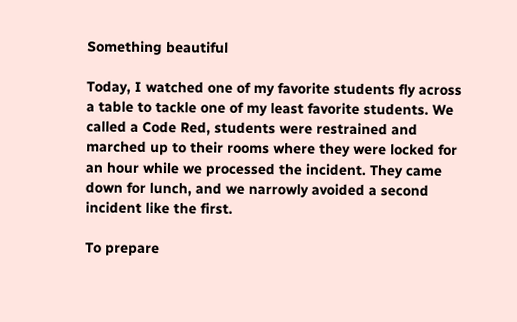Something beautiful

Today, I watched one of my favorite students fly across a table to tackle one of my least favorite students. We called a Code Red, students were restrained and marched up to their rooms where they were locked for an hour while we processed the incident. They came down for lunch, and we narrowly avoided a second incident like the first.

To prepare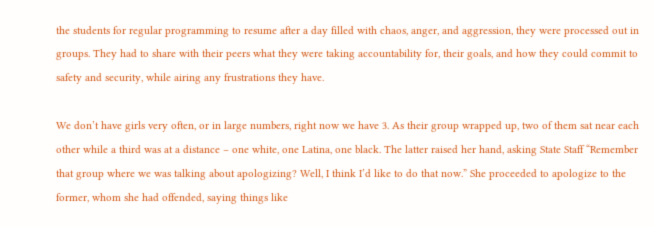the students for regular programming to resume after a day filled with chaos, anger, and aggression, they were processed out in groups. They had to share with their peers what they were taking accountability for, their goals, and how they could commit to safety and security, while airing any frustrations they have.

We don’t have girls very often, or in large numbers, right now we have 3. As their group wrapped up, two of them sat near each other while a third was at a distance – one white, one Latina, one black. The latter raised her hand, asking State Staff “Remember that group where we was talking about apologizing? Well, I think I’d like to do that now.” She proceeded to apologize to the former, whom she had offended, saying things like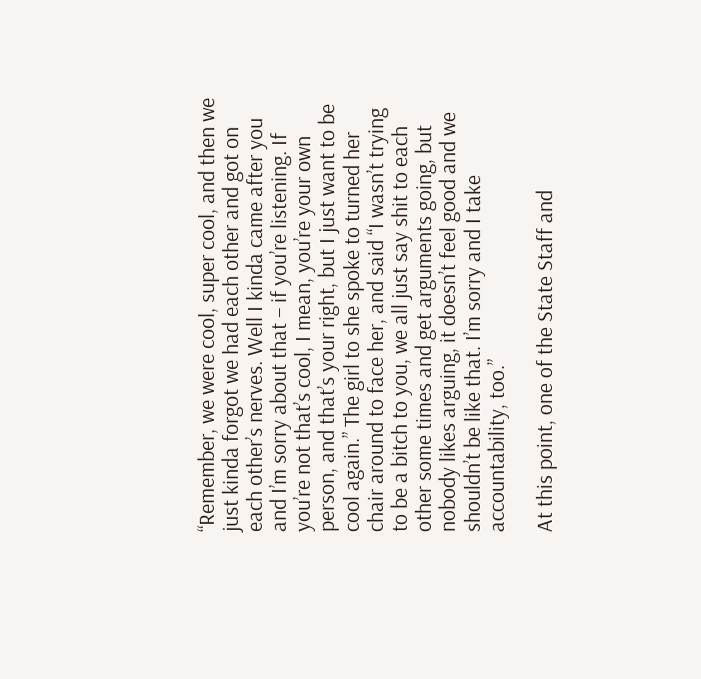“Remember, we were cool, super cool, and then we just kinda forgot we had each other and got on each other’s nerves. Well I kinda came after you and I’m sorry about that – if you’re listening. If you’re not that’s cool, I mean, you’re your own person, and that’s your right, but I just want to be cool again.” The girl to she spoke to turned her chair around to face her, and said “I wasn’t trying to be a bitch to you, we all just say shit to each other some times and get arguments going, but nobody likes arguing, it doesn’t feel good and we shouldn’t be like that. I’m sorry and I take accountability, too.”

At this point, one of the State Staff and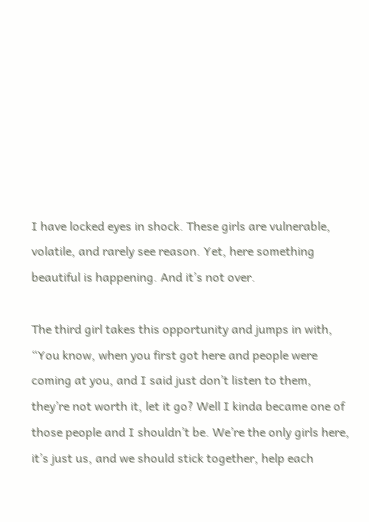I have locked eyes in shock. These girls are vulnerable, volatile, and rarely see reason. Yet, here something beautiful is happening. And it’s not over.

The third girl takes this opportunity and jumps in with, “You know, when you first got here and people were coming at you, and I said just don’t listen to them, they’re not worth it, let it go? Well I kinda became one of those people and I shouldn’t be. We’re the only girls here, it’s just us, and we should stick together, help each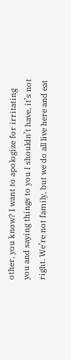other, you know? I want to apologize for irritating you and saying things to you I shouldn’t have, it’s not right. We’re not family, but we do all live here and eat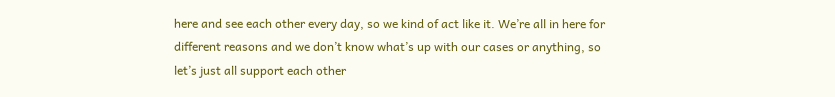here and see each other every day, so we kind of act like it. We’re all in here for different reasons and we don’t know what’s up with our cases or anything, so let’s just all support each other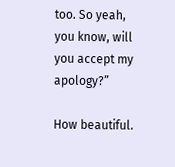too. So yeah, you know, will you accept my apology?”

How beautiful.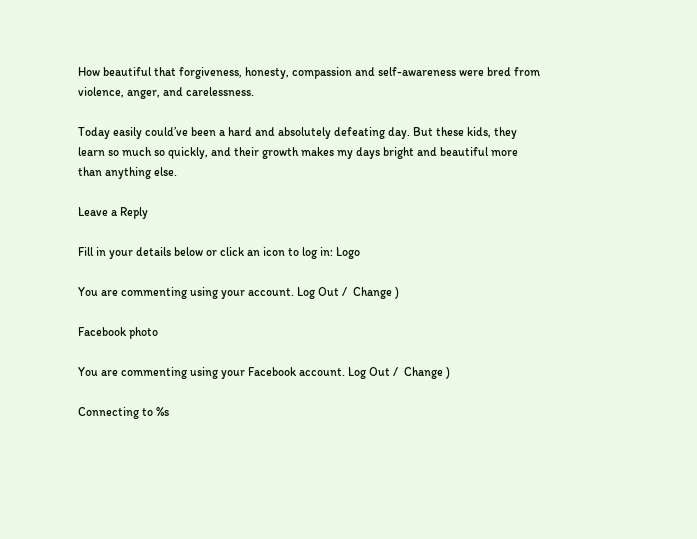How beautiful that forgiveness, honesty, compassion and self-awareness were bred from violence, anger, and carelessness.

Today easily could’ve been a hard and absolutely defeating day. But these kids, they learn so much so quickly, and their growth makes my days bright and beautiful more than anything else.

Leave a Reply

Fill in your details below or click an icon to log in: Logo

You are commenting using your account. Log Out /  Change )

Facebook photo

You are commenting using your Facebook account. Log Out /  Change )

Connecting to %s